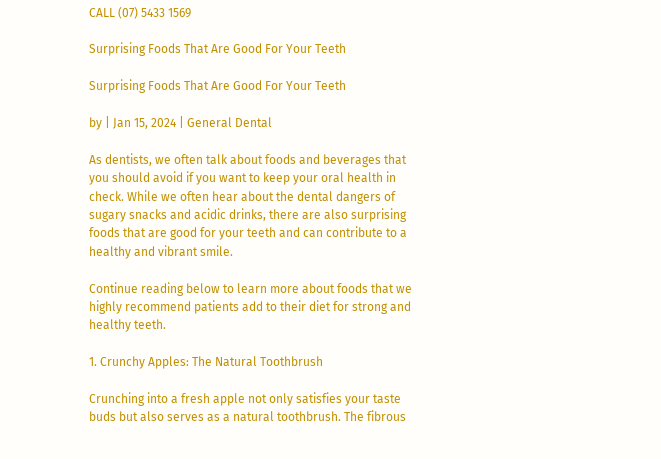CALL (07) 5433 1569

Surprising Foods That Are Good For Your Teeth

Surprising Foods That Are Good For Your Teeth

by | Jan 15, 2024 | General Dental

As dentists, we often talk about foods and beverages that you should avoid if you want to keep your oral health in check. While we often hear about the dental dangers of sugary snacks and acidic drinks, there are also surprising foods that are good for your teeth and can contribute to a healthy and vibrant smile.

Continue reading below to learn more about foods that we highly recommend patients add to their diet for strong and healthy teeth.

1. Crunchy Apples: The Natural Toothbrush

Crunching into a fresh apple not only satisfies your taste buds but also serves as a natural toothbrush. The fibrous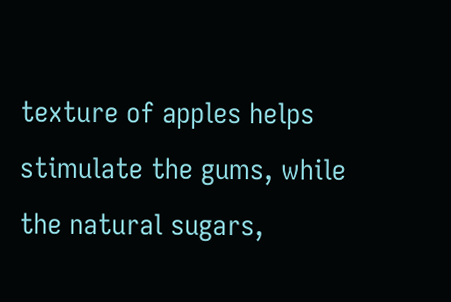texture of apples helps stimulate the gums, while the natural sugars,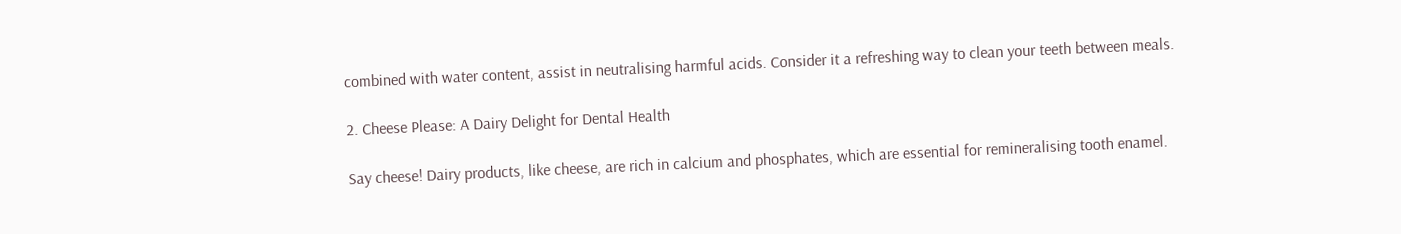combined with water content, assist in neutralising harmful acids. Consider it a refreshing way to clean your teeth between meals.

2. Cheese Please: A Dairy Delight for Dental Health

Say cheese! Dairy products, like cheese, are rich in calcium and phosphates, which are essential for remineralising tooth enamel.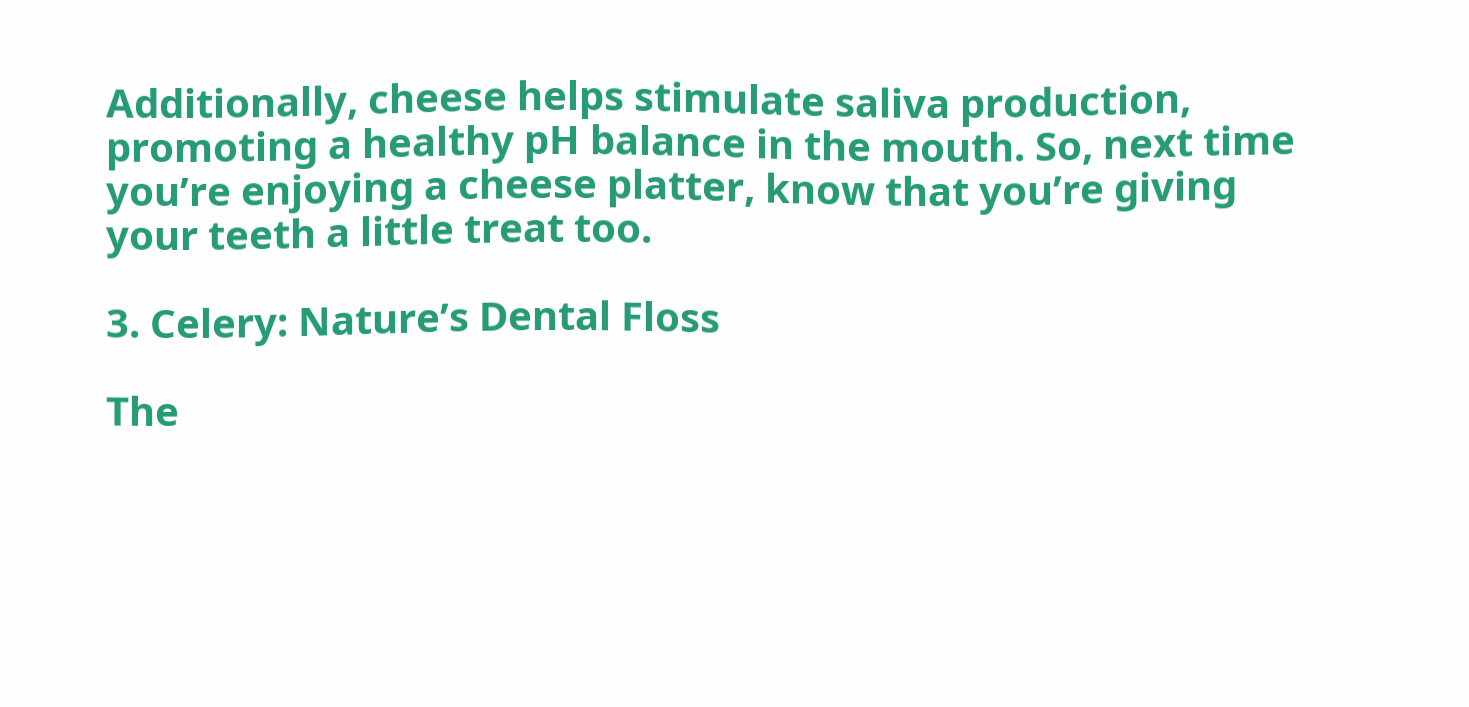Additionally, cheese helps stimulate saliva production, promoting a healthy pH balance in the mouth. So, next time you’re enjoying a cheese platter, know that you’re giving your teeth a little treat too.

3. Celery: Nature’s Dental Floss

The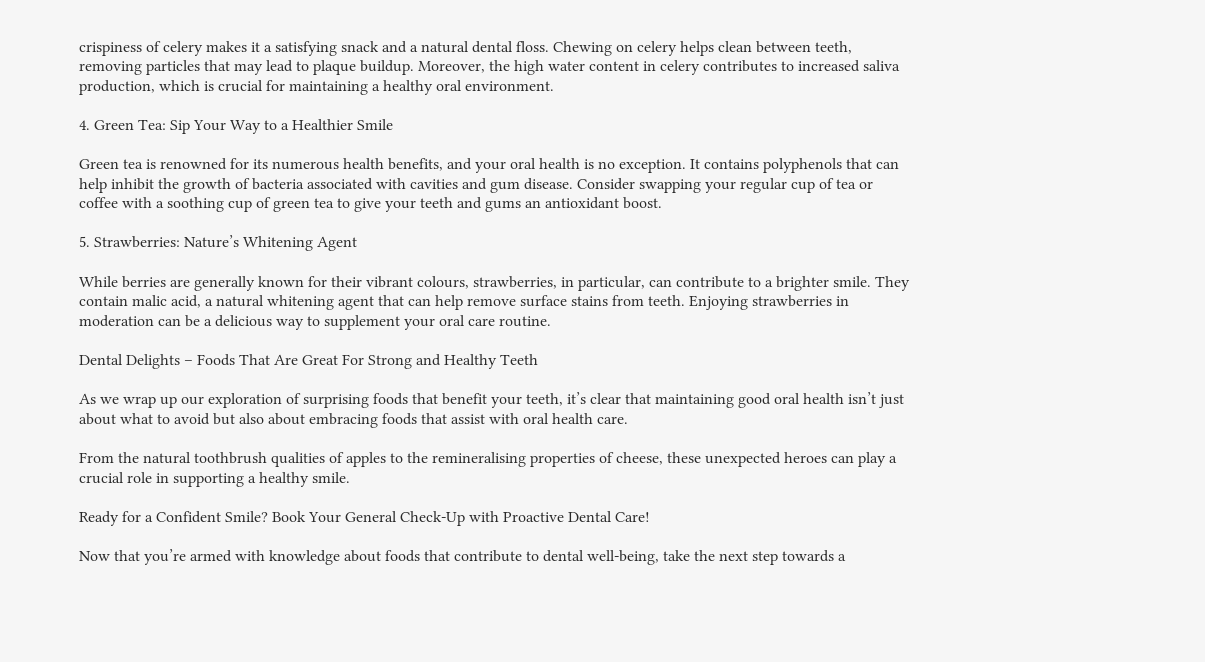crispiness of celery makes it a satisfying snack and a natural dental floss. Chewing on celery helps clean between teeth, removing particles that may lead to plaque buildup. Moreover, the high water content in celery contributes to increased saliva production, which is crucial for maintaining a healthy oral environment.

4. Green Tea: Sip Your Way to a Healthier Smile

Green tea is renowned for its numerous health benefits, and your oral health is no exception. It contains polyphenols that can help inhibit the growth of bacteria associated with cavities and gum disease. Consider swapping your regular cup of tea or coffee with a soothing cup of green tea to give your teeth and gums an antioxidant boost.

5. Strawberries: Nature’s Whitening Agent

While berries are generally known for their vibrant colours, strawberries, in particular, can contribute to a brighter smile. They contain malic acid, a natural whitening agent that can help remove surface stains from teeth. Enjoying strawberries in moderation can be a delicious way to supplement your oral care routine.

Dental Delights – Foods That Are Great For Strong and Healthy Teeth

As we wrap up our exploration of surprising foods that benefit your teeth, it’s clear that maintaining good oral health isn’t just about what to avoid but also about embracing foods that assist with oral health care.

From the natural toothbrush qualities of apples to the remineralising properties of cheese, these unexpected heroes can play a crucial role in supporting a healthy smile.

Ready for a Confident Smile? Book Your General Check-Up with Proactive Dental Care!

Now that you’re armed with knowledge about foods that contribute to dental well-being, take the next step towards a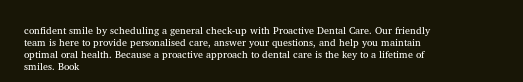confident smile by scheduling a general check-up with Proactive Dental Care. Our friendly team is here to provide personalised care, answer your questions, and help you maintain optimal oral health. Because a proactive approach to dental care is the key to a lifetime of smiles. Book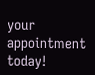your appointment today!